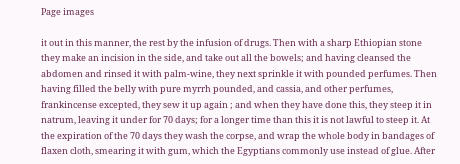Page images

it out in this manner, the rest by the infusion of drugs. Then with a sharp Ethiopian stone they make an incision in the side, and take out all the bowels; and having cleansed the abdomen and rinsed it with palm-wine, they next sprinkle it with pounded perfumes. Then having filled the belly with pure myrrh pounded, and cassia, and other perfumes, frankincense excepted, they sew it up again ; and when they have done this, they steep it in natrum, leaving it under for 70 days; for a longer time than this it is not lawful to steep it. At the expiration of the 70 days they wash the corpse, and wrap the whole body in bandages of flaxen cloth, smearing it with gum, which the Egyptians commonly use instead of glue. After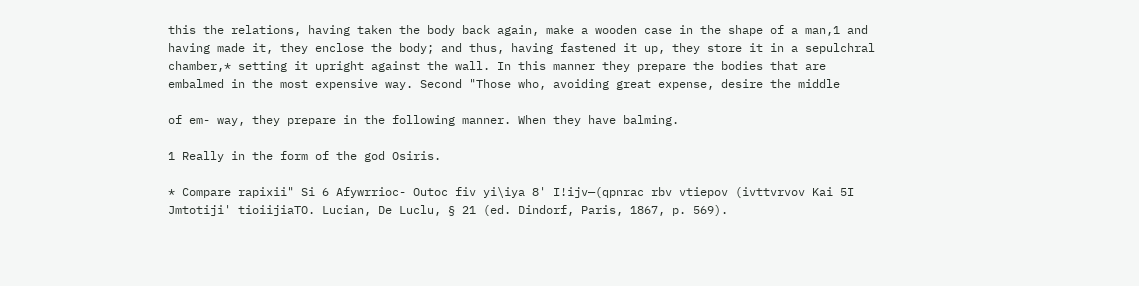this the relations, having taken the body back again, make a wooden case in the shape of a man,1 and having made it, they enclose the body; and thus, having fastened it up, they store it in a sepulchral chamber,* setting it upright against the wall. In this manner they prepare the bodies that are embalmed in the most expensive way. Second "Those who, avoiding great expense, desire the middle

of em- way, they prepare in the following manner. When they have balming.

1 Really in the form of the god Osiris.

* Compare rapixii" Si 6 Afywrrioc- Outoc fiv yi\iya 8' I!ijv—(qpnrac rbv vtiepov (ivttvrvov Kai 5I Jmtotiji' tioiijiaTO. Lucian, De Luclu, § 21 (ed. Dindorf, Paris, 1867, p. 569).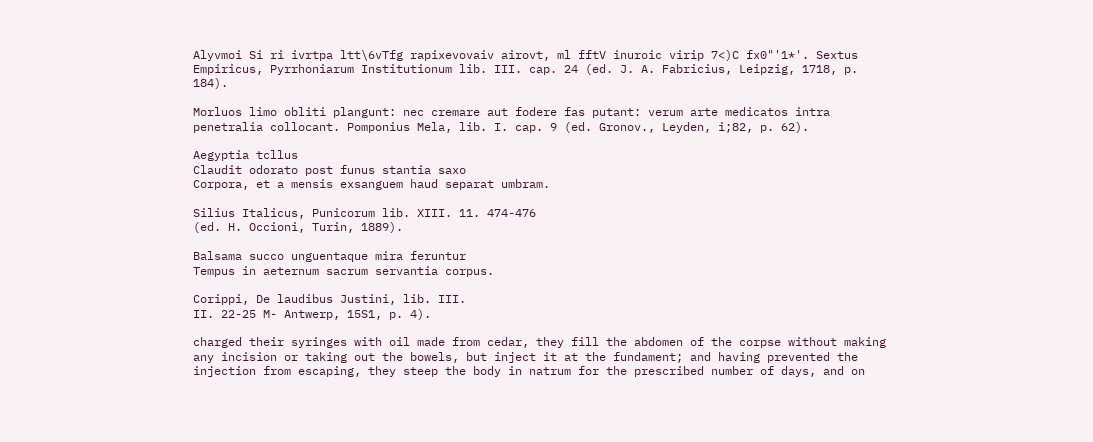Alyvmoi Si ri ivrtpa ltt\6vTfg rapixevovaiv airovt, ml fftV inuroic virip 7<)C fx0"'1*'. Sextus Empiricus, Pyrrhoniarum Institutionum lib. III. cap. 24 (ed. J. A. Fabricius, Leipzig, 1718, p. 184).

Morluos limo obliti plangunt: nec cremare aut fodere fas putant: verum arte medicatos intra penetralia collocant. Pomponius Mela, lib. I. cap. 9 (ed. Gronov., Leyden, i;82, p. 62).

Aegyptia tcllus
Claudit odorato post funus stantia saxo
Corpora, et a mensis exsanguem haud separat umbram.

Silius Italicus, Punicorum lib. XIII. 11. 474-476
(ed. H. Occioni, Turin, 1889).

Balsama succo unguentaque mira feruntur
Tempus in aeternum sacrum servantia corpus.

Corippi, De laudibus Justini, lib. III.
II. 22-25 M- Antwerp, 15S1, p. 4).

charged their syringes with oil made from cedar, they fill the abdomen of the corpse without making any incision or taking out the bowels, but inject it at the fundament; and having prevented the injection from escaping, they steep the body in natrum for the prescribed number of days, and on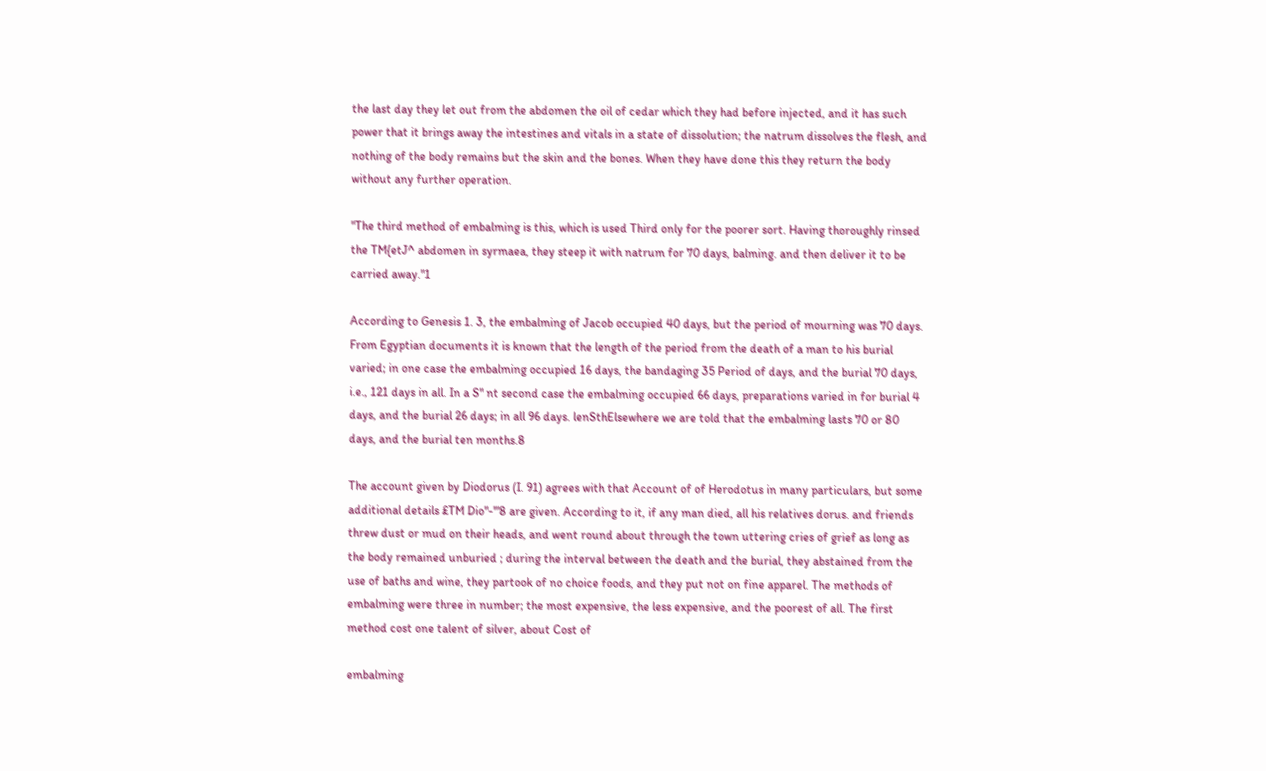the last day they let out from the abdomen the oil of cedar which they had before injected, and it has such power that it brings away the intestines and vitals in a state of dissolution; the natrum dissolves the flesh, and nothing of the body remains but the skin and the bones. When they have done this they return the body without any further operation.

"The third method of embalming is this, which is used Third only for the poorer sort. Having thoroughly rinsed the TM{etJ^ abdomen in syrmaea, they steep it with natrum for 70 days, balming. and then deliver it to be carried away."1

According to Genesis 1. 3, the embalming of Jacob occupied 40 days, but the period of mourning was 70 days. From Egyptian documents it is known that the length of the period from the death of a man to his burial varied; in one case the embalming occupied 16 days, the bandaging 35 Period of days, and the burial 70 days, i.e., 121 days in all. In a S" nt second case the embalming occupied 66 days, preparations varied in for burial 4 days, and the burial 26 days; in all 96 days. lenSthElsewhere we are told that the embalming lasts 70 or 80 days, and the burial ten months.8

The account given by Diodorus (I. 91) agrees with that Account of of Herodotus in many particulars, but some additional details £TM Dio"-'"8 are given. According to it, if any man died, all his relatives dorus. and friends threw dust or mud on their heads, and went round about through the town uttering cries of grief as long as the body remained unburied ; during the interval between the death and the burial, they abstained from the use of baths and wine, they partook of no choice foods, and they put not on fine apparel. The methods of embalming were three in number; the most expensive, the less expensive, and the poorest of all. The first method cost one talent of silver, about Cost of

embalming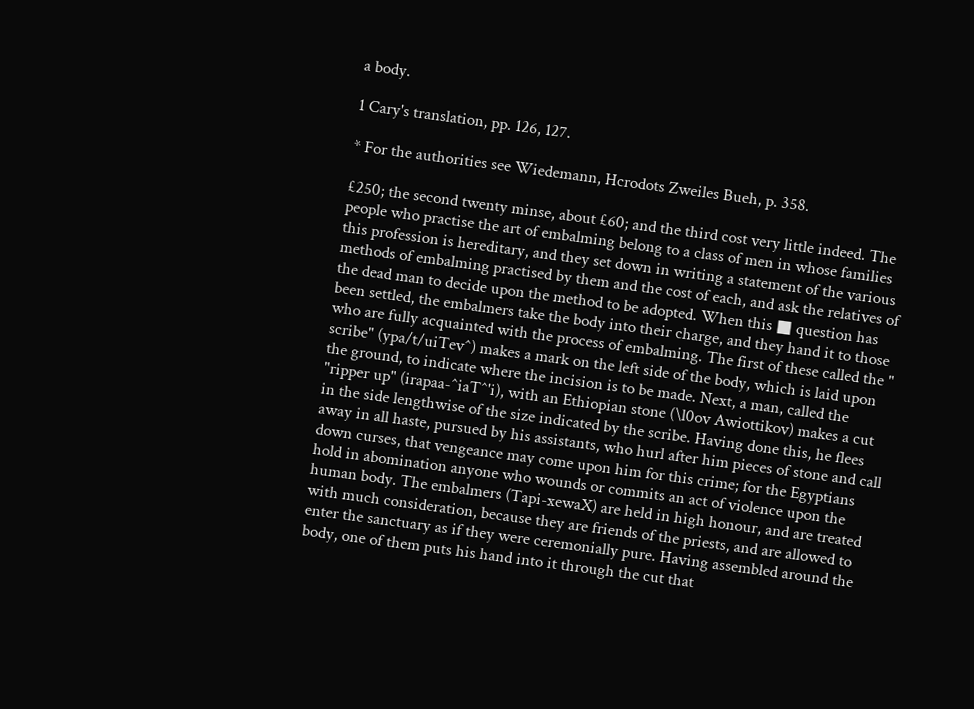a body.

1 Cary's translation, pp. 126, 127.

* For the authorities see Wiedemann, Hcrodots Zweiles Bueh, p. 358.

£250; the second twenty minse, about £60; and the third cost very little indeed. The people who practise the art of embalming belong to a class of men in whose families this profession is hereditary, and they set down in writing a statement of the various methods of embalming practised by them and the cost of each, and ask the relatives of the dead man to decide upon the method to be adopted. When this ■ question has been settled, the embalmers take the body into their charge, and they hand it to those who are fully acquainted with the process of embalming. The first of these called the " scribe" (ypa/t/uiTev^) makes a mark on the left side of the body, which is laid upon the ground, to indicate where the incision is to be made. Next, a man, called the "ripper up" (irapaa-^iaT^'i), with an Ethiopian stone (\l0ov Awiottikov) makes a cut in the side lengthwise of the size indicated by the scribe. Having done this, he flees away in all haste, pursued by his assistants, who hurl after him pieces of stone and call down curses, that vengeance may come upon him for this crime; for the Egyptians hold in abomination anyone who wounds or commits an act of violence upon the human body. The embalmers (Tapi-xewaX) are held in high honour, and are treated with much consideration, because they are friends of the priests, and are allowed to enter the sanctuary as if they were ceremonially pure. Having assembled around the body, one of them puts his hand into it through the cut that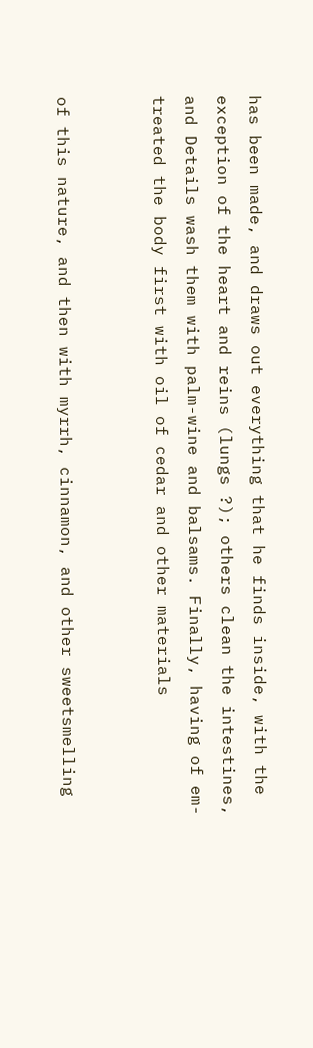has been made, and draws out everything that he finds inside, with the exception of the heart and reins (lungs ?); others clean the intestines, and Details wash them with palm-wine and balsams. Finally, having of em- treated the body first with oil of cedar and other materials


of this nature, and then with myrrh, cinnamon, and other sweetsmelling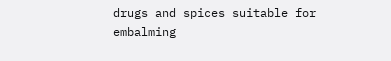drugs and spices suitable for embalming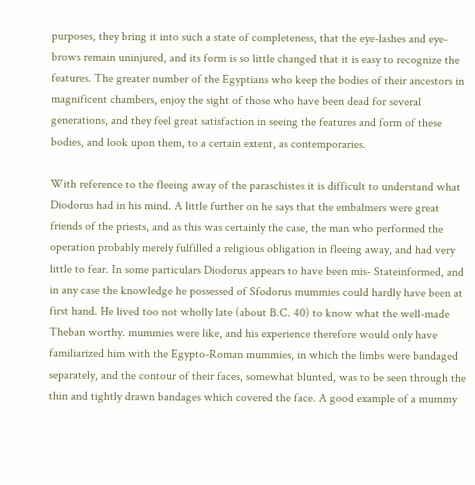purposes, they bring it into such a state of completeness, that the eye-lashes and eye-brows remain uninjured, and its form is so little changed that it is easy to recognize the features. The greater number of the Egyptians who keep the bodies of their ancestors in magnificent chambers, enjoy the sight of those who have been dead for several generations, and they feel great satisfaction in seeing the features and form of these bodies, and look upon them, to a certain extent, as contemporaries.

With reference to the fleeing away of the paraschistes it is difficult to understand what Diodorus had in his mind. A little further on he says that the embalmers were great friends of the priests, and as this was certainly the case, the man who performed the operation probably merely fulfilled a religious obligation in fleeing away, and had very little to fear. In some particulars Diodorus appears to have been mis- Stateinformed, and in any case the knowledge he possessed of Sfodorus mummies could hardly have been at first hand. He lived too not wholly late (about B.C. 40) to know what the well-made Theban worthy. mummies were like, and his experience therefore would only have familiarized him with the Egypto-Roman mummies, in which the limbs were bandaged separately, and the contour of their faces, somewhat blunted, was to be seen through the thin and tightly drawn bandages which covered the face. A good example of a mummy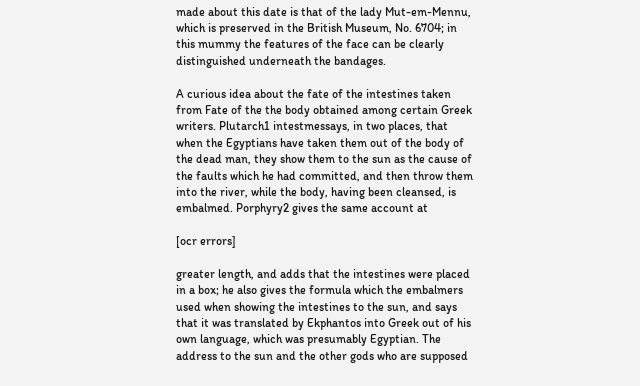made about this date is that of the lady Mut-em-Mennu, which is preserved in the British Museum, No. 6704; in this mummy the features of the face can be clearly distinguished underneath the bandages.

A curious idea about the fate of the intestines taken from Fate of the the body obtained among certain Greek writers. Plutarch1 intestmessays, in two places, that when the Egyptians have taken them out of the body of the dead man, they show them to the sun as the cause of the faults which he had committed, and then throw them into the river, while the body, having been cleansed, is embalmed. Porphyry2 gives the same account at

[ocr errors]

greater length, and adds that the intestines were placed in a box; he also gives the formula which the embalmers used when showing the intestines to the sun, and says that it was translated by Ekphantos into Greek out of his own language, which was presumably Egyptian. The address to the sun and the other gods who are supposed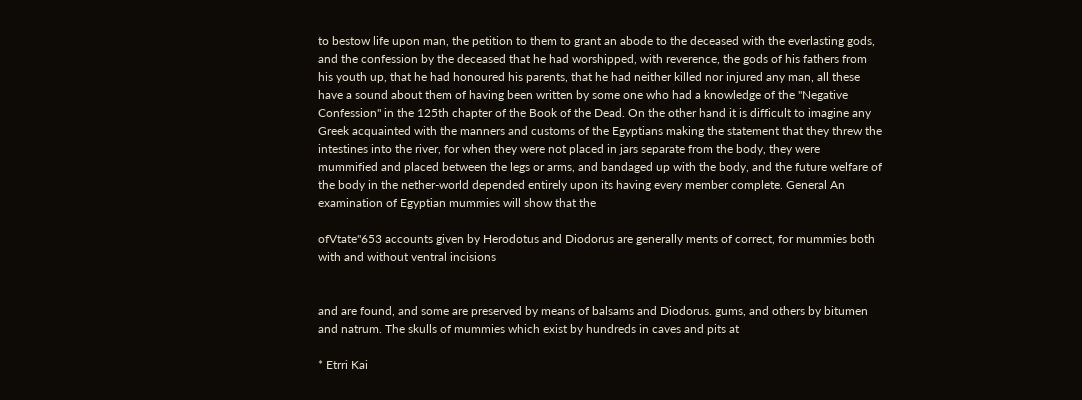to bestow life upon man, the petition to them to grant an abode to the deceased with the everlasting gods, and the confession by the deceased that he had worshipped, with reverence, the gods of his fathers from his youth up, that he had honoured his parents, that he had neither killed nor injured any man, all these have a sound about them of having been written by some one who had a knowledge of the "Negative Confession" in the 125th chapter of the Book of the Dead. On the other hand it is difficult to imagine any Greek acquainted with the manners and customs of the Egyptians making the statement that they threw the intestines into the river, for when they were not placed in jars separate from the body, they were mummified and placed between the legs or arms, and bandaged up with the body, and the future welfare of the body in the nether-world depended entirely upon its having every member complete. General An examination of Egyptian mummies will show that the

ofVtate"653 accounts given by Herodotus and Diodorus are generally ments of correct, for mummies both with and without ventral incisions


and are found, and some are preserved by means of balsams and Diodorus. gums, and others by bitumen and natrum. The skulls of mummies which exist by hundreds in caves and pits at

* Etrri Kai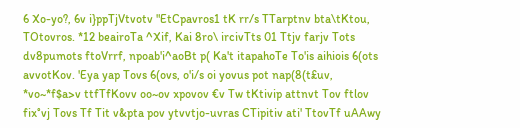6 Xo-yo?, 6v i}ppTjVtvotv "EtCpavros1 tK rr/s TTarptnv bta\tKtou, TOtovros. *12 beairoTa ^Xif, Kai 8ro\ ircivTts 01 Ttjv farjv Tots dv8pumots ftoVrrf, npoab'i^aoBt p( Ka't itapahoTe To'is aihiois 6(ots avvotKov. 'Eya yap Tovs 6(ovs, o'i/s oi yovus pot nap(8(t£uv, *vo~*f$a>v ttfTfKovv oo~ov xpovov €v Tw tKtivip attnvt Tov ftlov fix°vj Tovs Tf Tit v&pta pov ytvvtjo-uvras CTipitiv ati' TtovTf uAAwy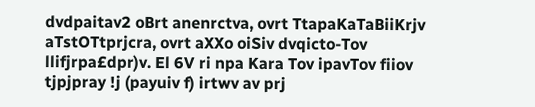dvdpaitav2 oBrt anenrctva, ovrt TtapaKaTaBiiKrjv aTstOTtprjcra, ovrt aXXo oiSiv dvqicto-Tov llifjrpa£dpr)v. El 6V ri npa Kara Tov ipavTov fiiov tjpjpray !j (payuiv f) irtwv av prj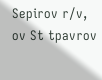Sepirov r/v, ov St tpavrov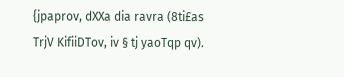{jpaprov, dXXa dia ravra (8ti£as TrjV KifiiDTov, iv § tj yaoTqp qv).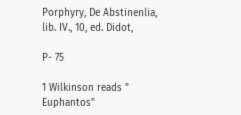Porphyry, De Abstinenlia, lib. IV., 10, ed. Didot,

P- 75

1 Wilkinson reads " Euphantos"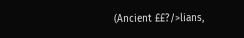(Ancient ££?/>lians,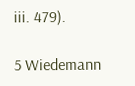iii. 479).

5 Wiedemann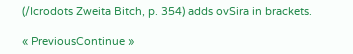(/Icrodots Zweita Bitch, p. 354) adds ovSira in brackets.

« PreviousContinue »